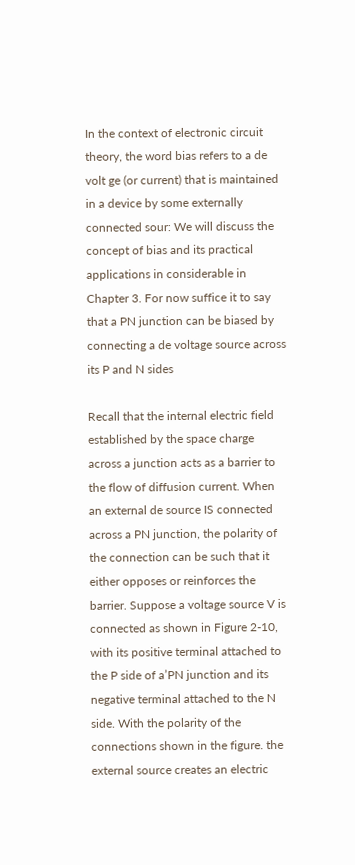In the context of electronic circuit theory, the word bias refers to a de volt ge (or current) that is maintained in a device by some externally connected sour: We will discuss the concept of bias and its practical applications in considerable in Chapter 3. For now suffice it to say that a PN junction can be biased by connecting a de voltage source across its P and N sides

Recall that the internal electric field established by the space charge across a junction acts as a barrier to the flow of diffusion current. When an external de source IS connected across a PN junction, the polarity of the connection can be such that it either opposes or reinforces the barrier. Suppose a voltage source V is connected as shown in Figure 2-10, with its positive terminal attached to the P side of a’PN junction and its negative terminal attached to the N side. With the polarity of the connections shown in the figure. the external source creates an electric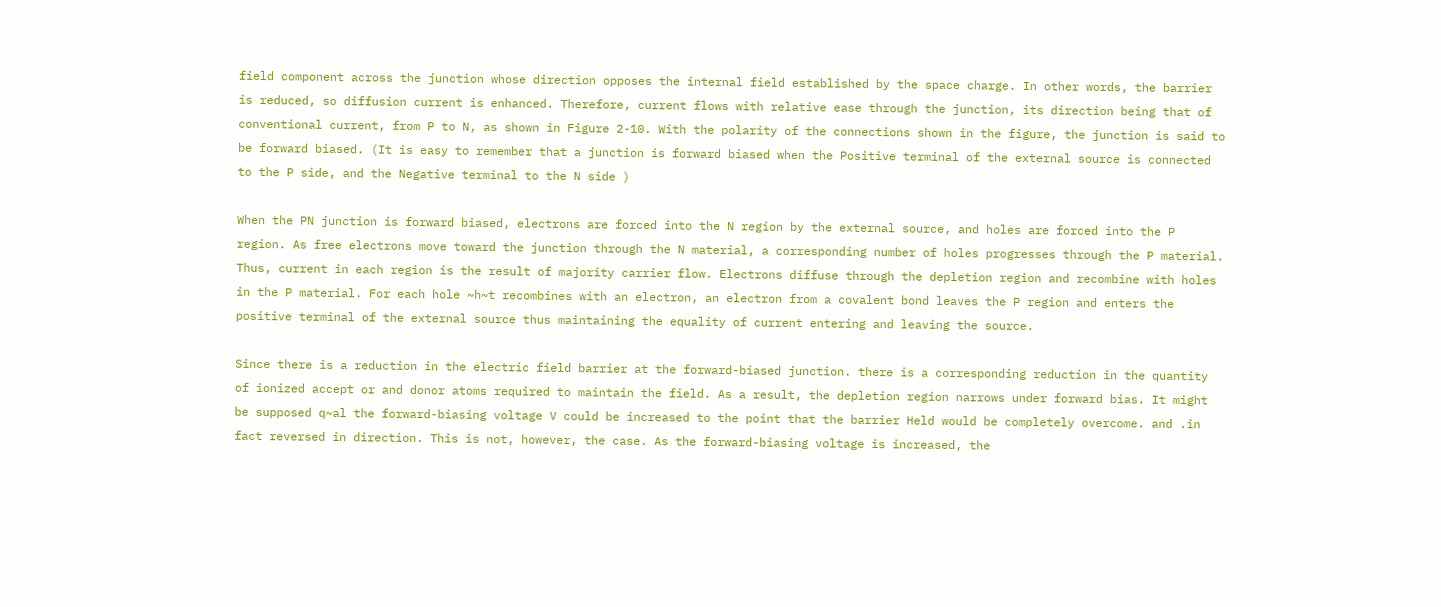field component across the junction whose direction opposes the internal field established by the space charge. In other words, the barrier is reduced, so diffusion current is enhanced. Therefore, current flows with relative ease through the junction, its direction being that of conventional current, from P to N, as shown in Figure 2-10. With the polarity of the connections shown in the figure, the junction is said to be forward biased. (It is easy to remember that a junction is forward biased when the Positive terminal of the external source is connected to the P side, and the Negative terminal to the N side )

When the PN junction is forward biased, electrons are forced into the N region by the external source, and holes are forced into the P region. As free electrons move toward the junction through the N material, a corresponding number of holes progresses through the P material. Thus, current in each region is the result of majority carrier flow. Electrons diffuse through the depletion region and recombine with holes in the P material. For each hole ~h~t recombines with an electron, an electron from a covalent bond leaves the P region and enters the positive terminal of the external source thus maintaining the equality of current entering and leaving the source.

Since there is a reduction in the electric field barrier at the forward-biased junction. there is a corresponding reduction in the quantity of ionized accept or and donor atoms required to maintain the field. As a result, the depletion region narrows under forward bias. It might be supposed q~al the forward-biasing voltage V could be increased to the point that the barrier Held would be completely overcome. and .in fact reversed in direction. This is not, however, the case. As the forward-biasing voltage is increased, the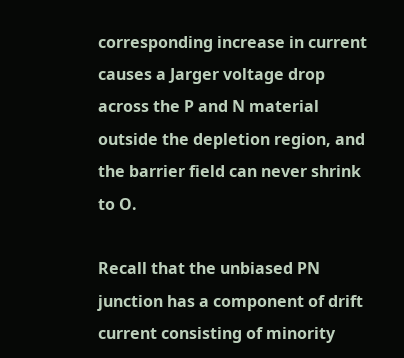corresponding increase in current causes a Jarger voltage drop across the P and N material outside the depletion region, and the barrier field can never shrink to O.

Recall that the unbiased PN junction has a component of drift current consisting of minority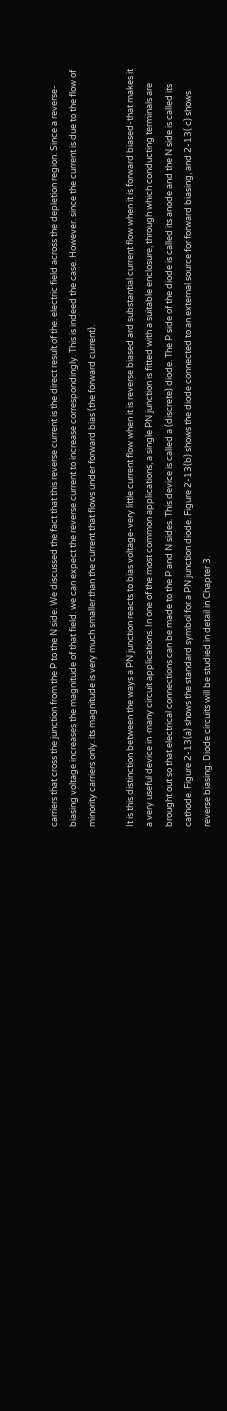carriers that cross the junction from the P to the N side. We discussed the fact that this reverse current is the direct result of the. electric field across the depletion region. Since a reverse-biasing voltage increases the magnitude of that field. we can expect the reverse current to increase correspondingly. This is indeed the case. However. since the current is due to the flow of minority carriers only. its magnitude is very much smaller than the current that flows under forward bias (the forward current).

It is this distinction between the ways a PN junction reacts to bias voltage-very little current flow when it is reverse biased ard substantial current flow when it is forward biased-that makes it a very useful device in ·many circuit applications. In one of the most common applications, a single PN junction is fitted with a suitable enclosure, through which conducting terminals are brought out so that electrical connections can be made to the P and N sides. This device is called a (discrete) diode. The P side of the diode is called its anode and the N side is called its cathode. Figure 2-13(a) shows the standard symbol for a PN junction diode. Figure 2-13(b) shows the diode connected to an external source for forward biasing, and 2-13( c) shows reverse biasing. Diode circuits will be studied in detail in Chapter 3.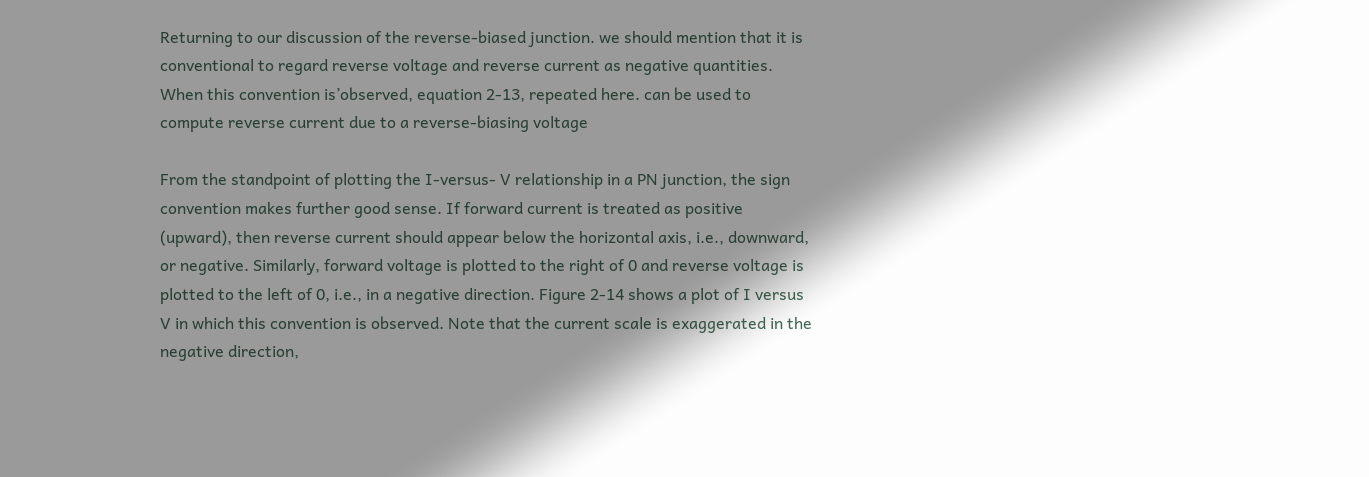Returning to our discussion of the reverse-biased junction. we should mention that it is conventional to regard reverse voltage and reverse current as negative quantities. When this convention is’observed, equation 2-13, repeated here. can be used to compute reverse current due to a reverse-biasing voltage

From the standpoint of plotting the I-versus- V relationship in a PN junction, the sign convention makes further good sense. If forward current is treated as positive (upward), then reverse current should appear below the horizontal axis, i.e., downward, or negative. Similarly, forward voltage is plotted to the right of 0 and reverse voltage is plotted to the left of 0, i.e., in a negative direction. Figure 2-14 shows a plot of I versus V in which this convention is observed. Note that the current scale is exaggerated in the negative direction,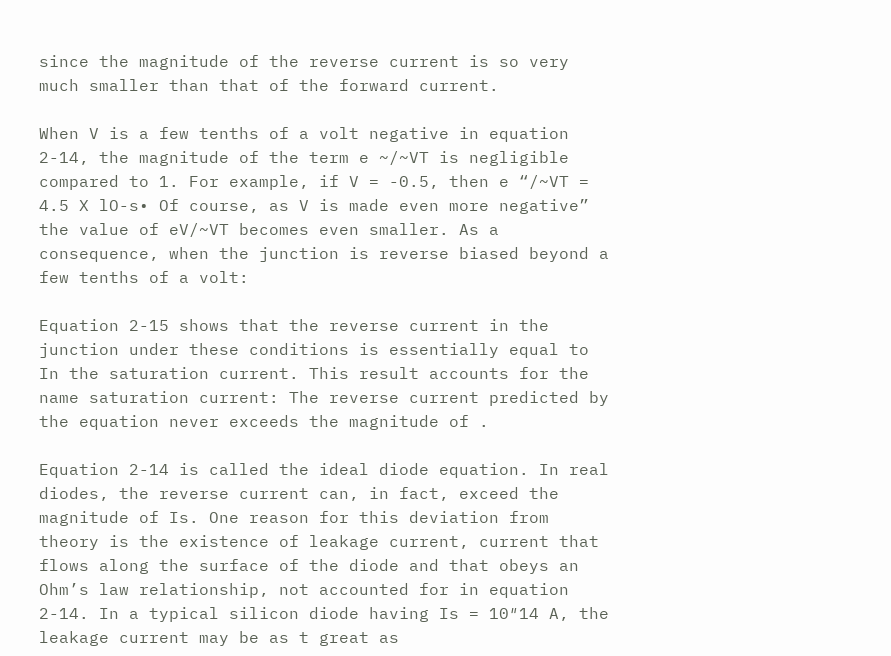since the magnitude of the reverse current is so very much smaller than that of the forward current.

When V is a few tenths of a volt negative in equation 2-14, the magnitude of the term e ~/~VT is negligible compared to 1. For example, if V = -0.5, then e “/~VT = 4.5 X lO-s• Of course, as V is made even more negative” the value of eV/~VT becomes even smaller. As a consequence, when the junction is reverse biased beyond a few tenths of a volt:

Equation 2-15 shows that the reverse current in the junction under these conditions is essentially equal to In the saturation current. This result accounts for the name saturation current: The reverse current predicted by the equation never exceeds the magnitude of .

Equation 2-14 is called the ideal diode equation. In real diodes, the reverse current can, in fact, exceed the magnitude of Is. One reason for this deviation from theory is the existence of leakage current, current that flows along the surface of the diode and that obeys an Ohm’s law relationship, not accounted for in equation 2-14. In a typical silicon diode having Is = 10″14 A, the leakage current may be as t great as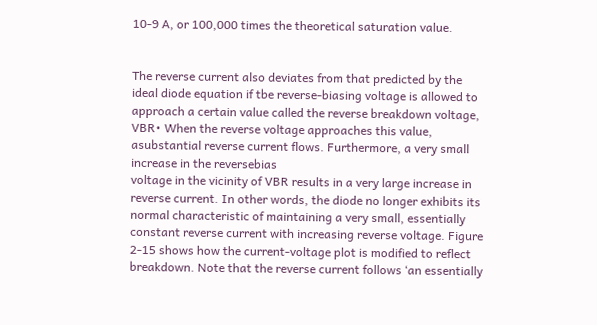10-9 A, or 100,000 times the theoretical saturation value.


The reverse current also deviates from that predicted by the ideal diode equation if tbe reverse-biasing voltage is allowed to approach a certain value called the reverse breakdown voltage, VBR• When the reverse voltage approaches this value, asubstantial reverse current flows. Furthermore, a very small increase in the reversebias
voltage in the vicinity of VBR results in a very large increase in reverse current. In other words, the diode no longer exhibits its normal characteristic of maintaining a very small, essentially constant reverse current with increasing reverse voltage. Figure 2-15 shows how the current-voltage plot is modified to reflect breakdown. Note that the reverse current follows ‘an essentially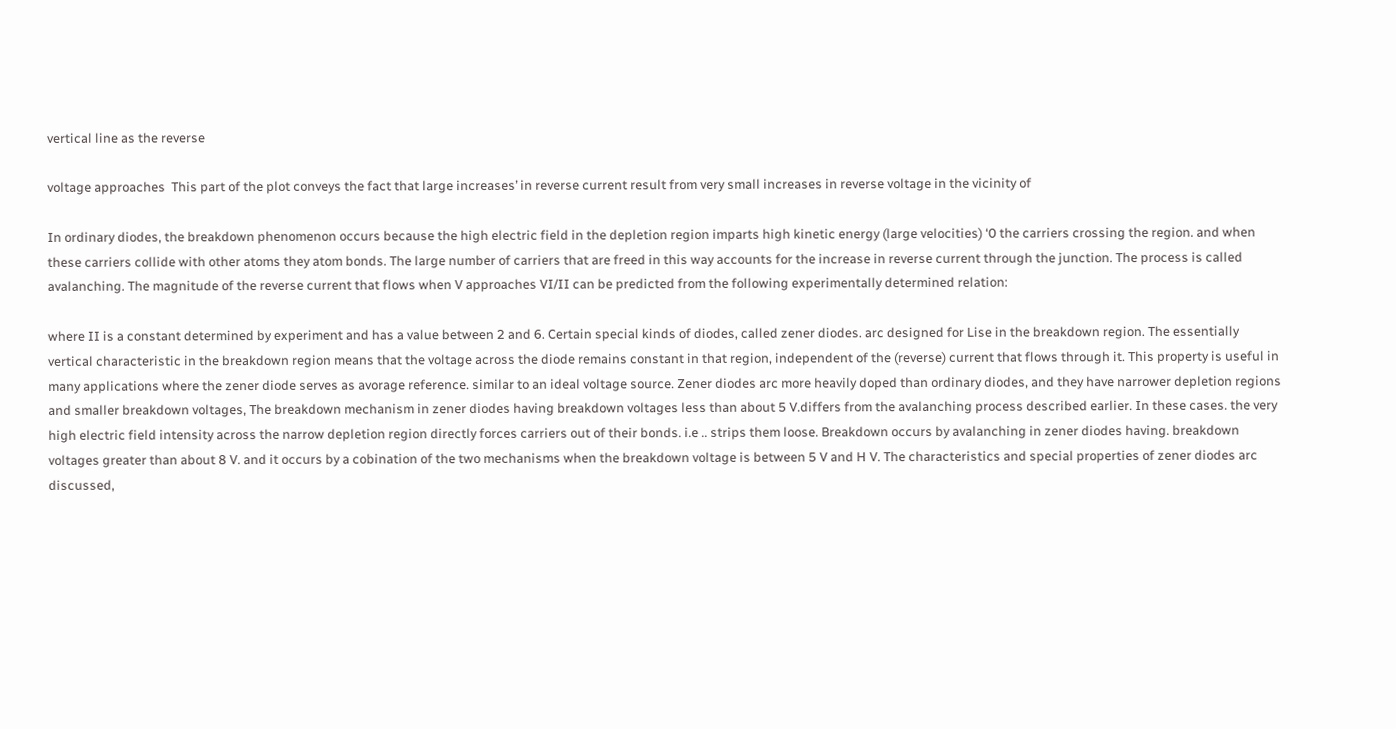vertical line as the reverse

voltage approaches  This part of the plot conveys the fact that large increases’ in reverse current result from very small increases in reverse voltage in the vicinity of

In ordinary diodes, the breakdown phenomenon occurs because the high electric field in the depletion region imparts high kinetic energy (large velocities) ‘0 the carriers crossing the region. and when these carriers collide with other atoms they atom bonds. The large number of carriers that are freed in this way accounts for the increase in reverse current through the junction. The process is called avalanching. The magnitude of the reverse current that flows when V approaches VI/II can be predicted from the following experimentally determined relation:

where II is a constant determined by experiment and has a value between 2 and 6. Certain special kinds of diodes, called zener diodes. arc designed for Lise in the breakdown region. The essentially vertical characteristic in the breakdown region means that the voltage across the diode remains constant in that region, independent of the (reverse) current that flows through it. This property is useful in many applications where the zener diode serves as avorage reference. similar to an ideal voltage source. Zener diodes arc more heavily doped than ordinary diodes, and they have narrower depletion regions and smaller breakdown voltages, The breakdown mechanism in zener diodes having breakdown voltages less than about 5 V.differs from the avalanching process described earlier. In these cases. the very high electric field intensity across the narrow depletion region directly forces carriers out of their bonds. i.e .. strips them loose. Breakdown occurs by avalanching in zener diodes having. breakdown voltages greater than about 8 V. and it occurs by a cobination of the two mechanisms when the breakdown voltage is between 5 V and H V. The characteristics and special properties of zener diodes arc discussed,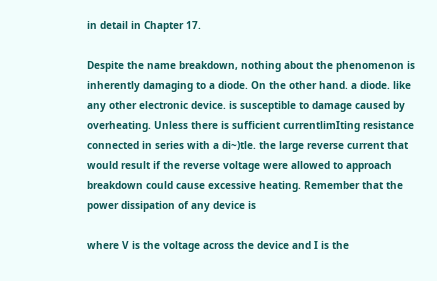in detail in Chapter 17.

Despite the name breakdown, nothing about the phenomenon is inherently damaging to a diode. On the other hand. a diode. like any other electronic device. is susceptible to damage caused by overheating. Unless there is sufficient currentlimIting resistance connected in series with a di~)tle. the large reverse current that would result if the reverse voltage were allowed to approach breakdown could cause excessive heating. Remember that the power dissipation of any device is

where V is the voltage across the device and I is the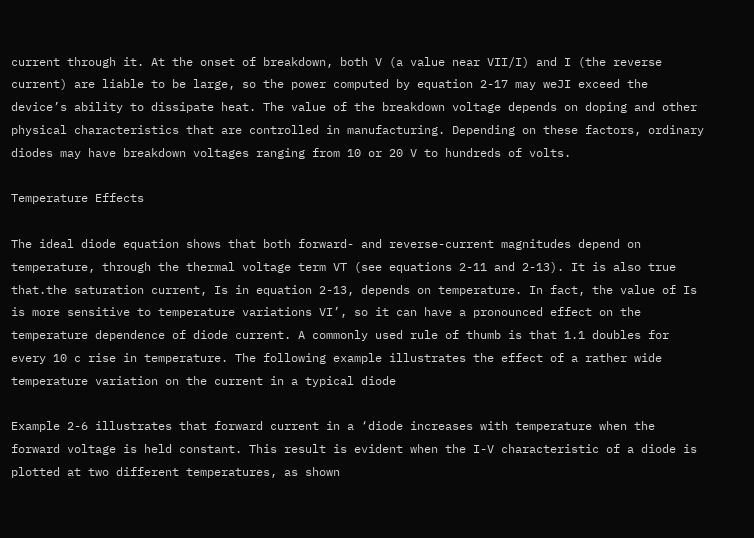current through it. At the onset of breakdown, both V (a value near VII/I) and I (the reverse current) are liable to be large, so the power computed by equation 2-17 may weJI exceed the device’s ability to dissipate heat. The value of the breakdown voltage depends on doping and other physical characteristics that are controlled in manufacturing. Depending on these factors, ordinary diodes may have breakdown voltages ranging from 10 or 20 V to hundreds of volts.

Temperature Effects

The ideal diode equation shows that both forward- and reverse-current magnitudes depend on temperature, through the thermal voltage term VT (see equations 2-11 and 2-13). It is also true that.the saturation current, Is in equation 2-13, depends on temperature. In fact, the value of Is is more sensitive to temperature variations VI’, so it can have a pronounced effect on the temperature dependence of diode current. A commonly used rule of thumb is that 1.1 doubles for every 10 c rise in temperature. The following example illustrates the effect of a rather wide temperature variation on the current in a typical diode

Example 2-6 illustrates that forward current in a ‘diode increases with temperature when the forward voltage is held constant. This result is evident when the I-V characteristic of a diode is plotted at two different temperatures, as shown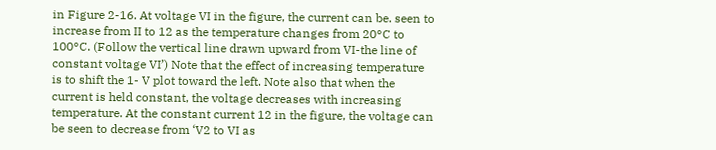in Figure 2-16. At voltage VI in the figure, the current can be. seen to increase from II to 12 as the temperature changes from 20°C to 100°C. (Follow the vertical line drawn upward from VI-the line of constant voltage VI’) Note that the effect of increasing temperature is to shift the 1- V plot toward the left. Note also that when the current is held constant, the voltage decreases with increasing temperature. At the constant current 12 in the figure, the voltage can be seen to decrease from ‘V2 to VI as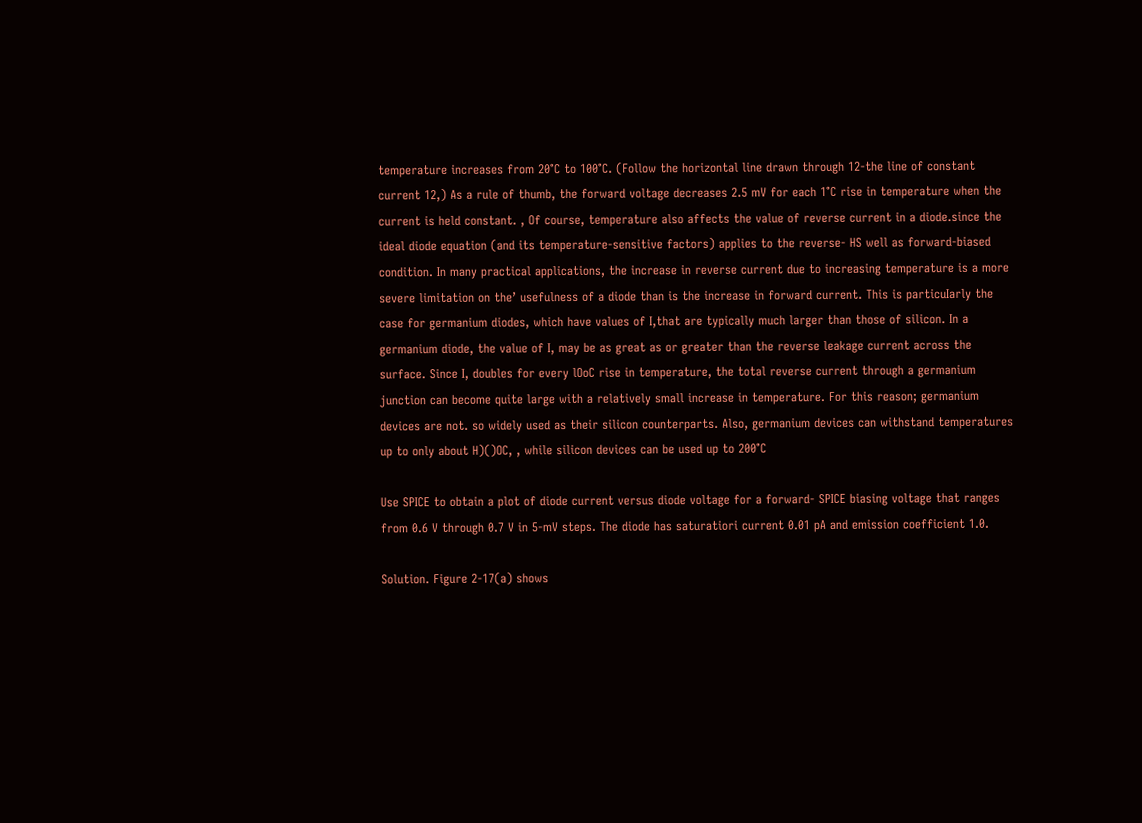temperature increases from 20°C to 100°C. (Follow the horizontal line drawn through 12-the line of constant current 12,) As a rule of thumb, the forward voltage decreases 2.5 mV for each 1°C rise in temperature when the current is held constant. , Of course, temperature also affects the value of reverse current in a diode.since the ideal diode equation (and its temperature-sensitive factors) applies to the reverse- HS well as forward-biased condition. In many practical applications, the increase in reverse current due to increasing temperature is a more severe limitation on the’ usefulness of a diode than is the increase in forward current. This is particuIarly the case for germanium diodes, which have values of I,that are typically much larger than those of silicon. In a germanium diode, the value of I, may be as great as or greater than the reverse leakage current across the surface. Since I, doubles for every lOoC rise in temperature, the total reverse current through a germanium junction can become quite large with a relatively small increase in temperature. For this reason; germanium devices are not. so widely used as their silicon counterparts. Also, germanium devices can withstand temperatures up to only about H)()OC, , while silicon devices can be used up to 200°C

Use SPICE to obtain a plot of diode current versus diode voltage for a forward- SPICE biasing voltage that ranges from 0.6 V through 0.7 V in 5-mV steps. The diode has saturatiori current 0.01 pA and emission coefficient 1.0.

Solution. Figure 2-17(a) shows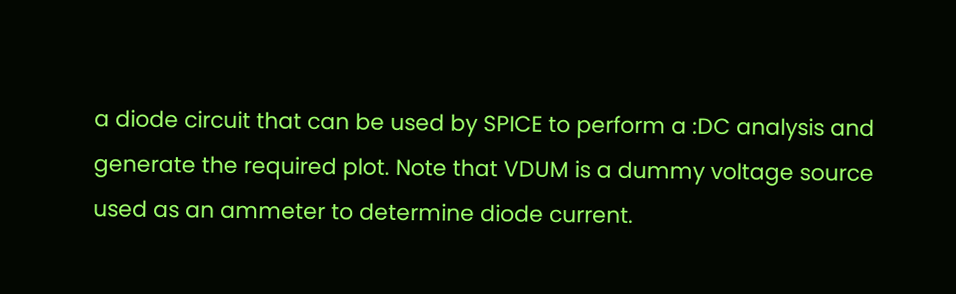a diode circuit that can be used by SPICE to perform a :DC analysis and generate the required plot. Note that VDUM is a dummy voltage source used as an ammeter to determine diode current.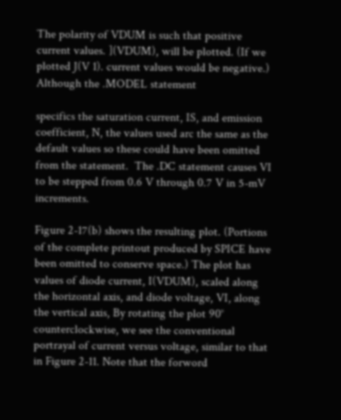The polarity of VDUM is such that positive current values. ](VDUM), will be plotted. (If we plotted J(V 1). current values would be negative.) Although the .MODEL statement

specifics the saturation current, IS, and emission coefficient, N, the values used arc the same as the default values so these could have been omitted from the statement.  The .DC statement causes VI to be stepped from 0.6 V through 0.7 V in 5-mV increments.

Figure 2-17(b) shows the resulting plot. (Portions of the complete printout produced by SPICE have been omitted to conserve space.) The plot has values of diode current, I(VDUM), scaled along the horizontal axis, and diode voltage, VI, along the vertical axis, By rotating the plot 90° counterclockwise, we see the conventional portrayal of current versus voltage, similar to that in Figure 2-11. Note that the forword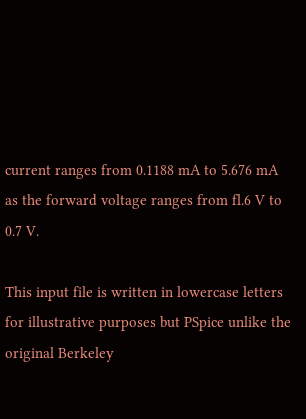current ranges from 0.1188 mA to 5.676 mA as the forward voltage ranges from fl.6 V to 0.7 V.

This input file is written in lowercase letters for illustrative purposes but PSpice unlike the original Berkeley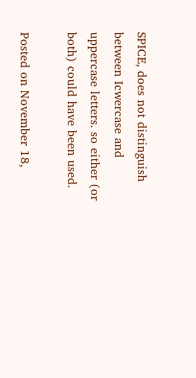SPICE, does not distinguish between Icwercase and uppercase letters. so either (or both) could have been used.

Posted on November 18,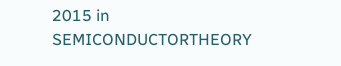2015 in SEMICONDUCTORTHEORY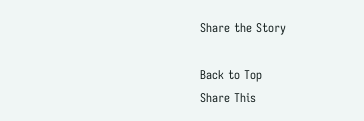Share the Story

Back to Top
Share This